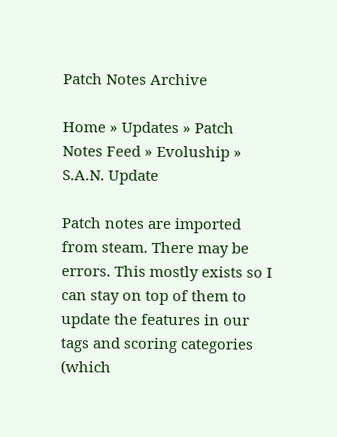Patch Notes Archive

Home » Updates » Patch Notes Feed » Evoluship » S.A.N. Update

Patch notes are imported from steam. There may be errors. This mostly exists so I can stay on top of them to update the features in our tags and scoring categories (which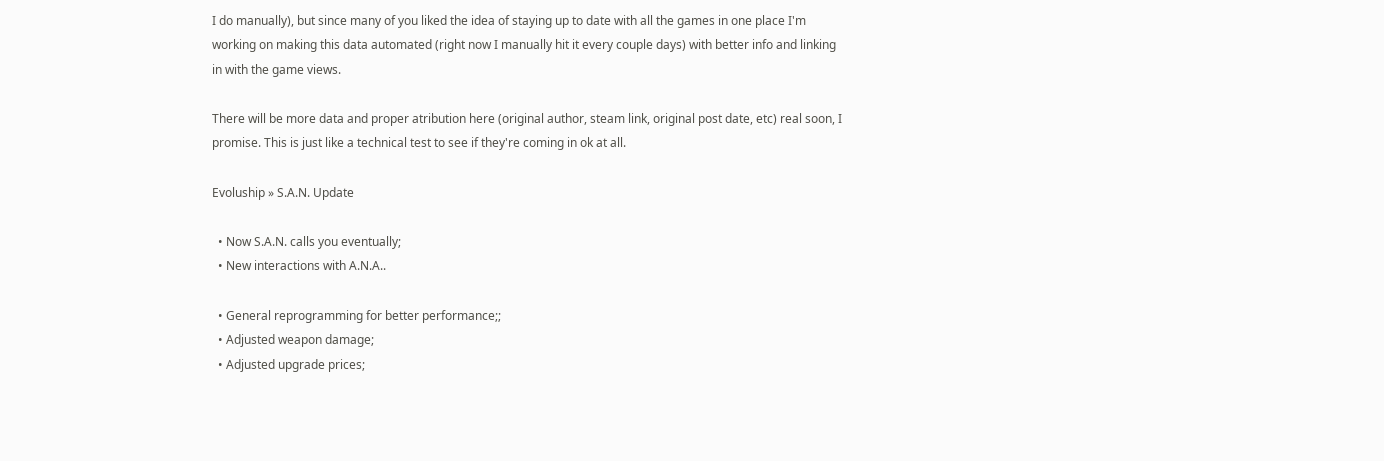I do manually), but since many of you liked the idea of staying up to date with all the games in one place I'm working on making this data automated (right now I manually hit it every couple days) with better info and linking in with the game views.

There will be more data and proper atribution here (original author, steam link, original post date, etc) real soon, I promise. This is just like a technical test to see if they're coming in ok at all.

Evoluship » S.A.N. Update

  • Now S.A.N. calls you eventually;
  • New interactions with A.N.A..

  • General reprogramming for better performance;;
  • Adjusted weapon damage;
  • Adjusted upgrade prices;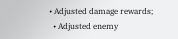• Adjusted damage rewards;
  • Adjusted enemy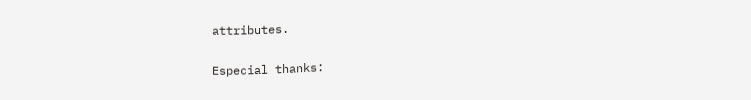attributes.

Especial thanks: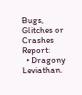Bugs, Glitches or Crashes Report:
  • Dragony Leviathan.